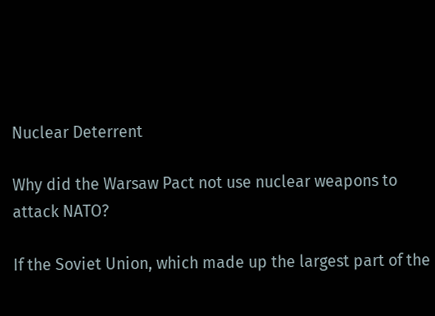Nuclear Deterrent

Why did the Warsaw Pact not use nuclear weapons to attack NATO?

If the Soviet Union, which made up the largest part of the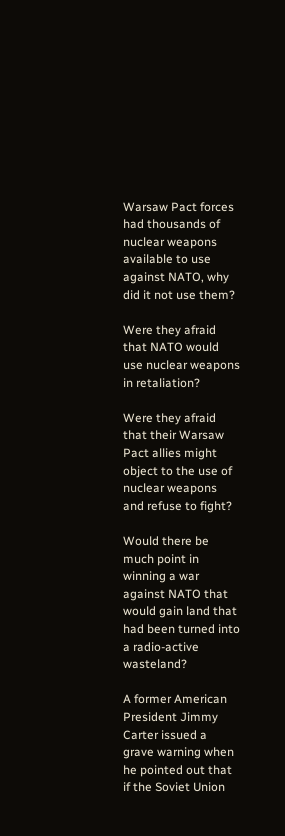Warsaw Pact forces had thousands of nuclear weapons available to use against NATO, why did it not use them?

Were they afraid that NATO would use nuclear weapons in retaliation?

Were they afraid that their Warsaw Pact allies might object to the use of nuclear weapons and refuse to fight?

Would there be much point in winning a war against NATO that would gain land that had been turned into a radio-active wasteland?

A former American President Jimmy Carter issued a grave warning when he pointed out that if the Soviet Union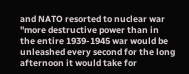and NATO resorted to nuclear war "more destructive power than in the entire 1939-1945 war would be unleashed every second for the long afternoon it would take for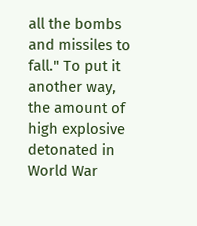all the bombs and missiles to fall." To put it another way, the amount of high explosive detonated in World War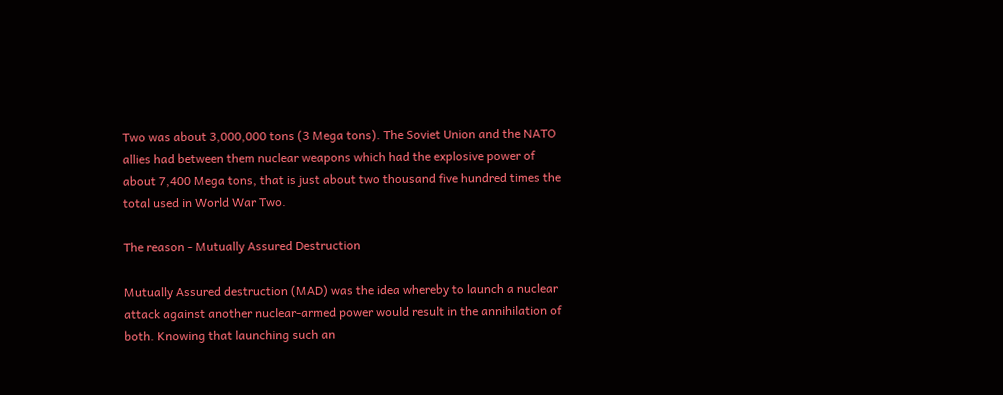Two was about 3,000,000 tons (3 Mega tons). The Soviet Union and the NATO allies had between them nuclear weapons which had the explosive power of about 7,400 Mega tons, that is just about two thousand five hundred times the total used in World War Two.

The reason - Mutually Assured Destruction

Mutually Assured destruction (MAD) was the idea whereby to launch a nuclear attack against another nuclear-armed power would result in the annihilation of both. Knowing that launching such an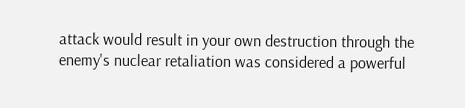attack would result in your own destruction through the enemy's nuclear retaliation was considered a powerful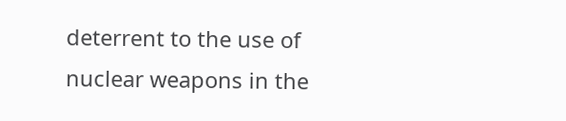deterrent to the use of nuclear weapons in the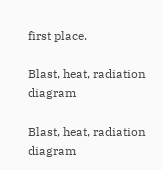first place.

Blast, heat, radiation diagram

Blast, heat, radiation diagram